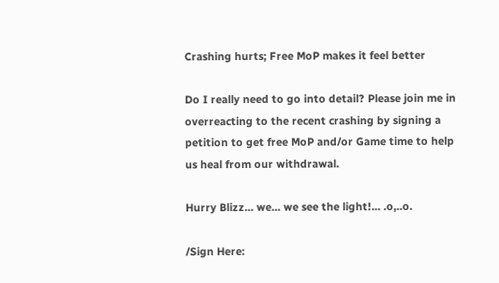Crashing hurts; Free MoP makes it feel better

Do I really need to go into detail? Please join me in overreacting to the recent crashing by signing a petition to get free MoP and/or Game time to help us heal from our withdrawal.

Hurry Blizz... we... we see the light!... .o,..o.

/Sign Here: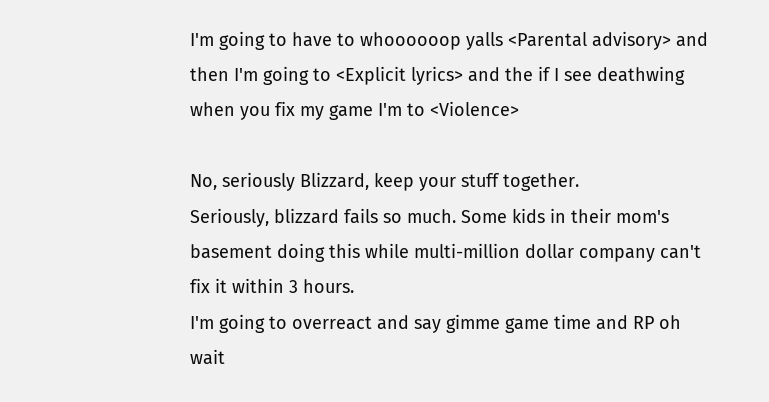I'm going to have to whoooooop yalls <Parental advisory> and then I'm going to <Explicit lyrics> and the if I see deathwing when you fix my game I'm to <Violence>

No, seriously Blizzard, keep your stuff together.
Seriously, blizzard fails so much. Some kids in their mom's basement doing this while multi-million dollar company can't fix it within 3 hours.
I'm going to overreact and say gimme game time and RP oh wait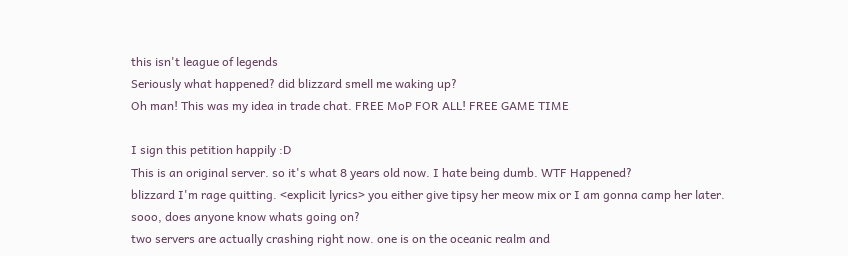this isn't league of legends
Seriously what happened? did blizzard smell me waking up?
Oh man! This was my idea in trade chat. FREE MoP FOR ALL! FREE GAME TIME

I sign this petition happily :D
This is an original server. so it's what 8 years old now. I hate being dumb. WTF Happened?
blizzard I'm rage quitting. <explicit lyrics> you either give tipsy her meow mix or I am gonna camp her later.
sooo, does anyone know whats going on?
two servers are actually crashing right now. one is on the oceanic realm and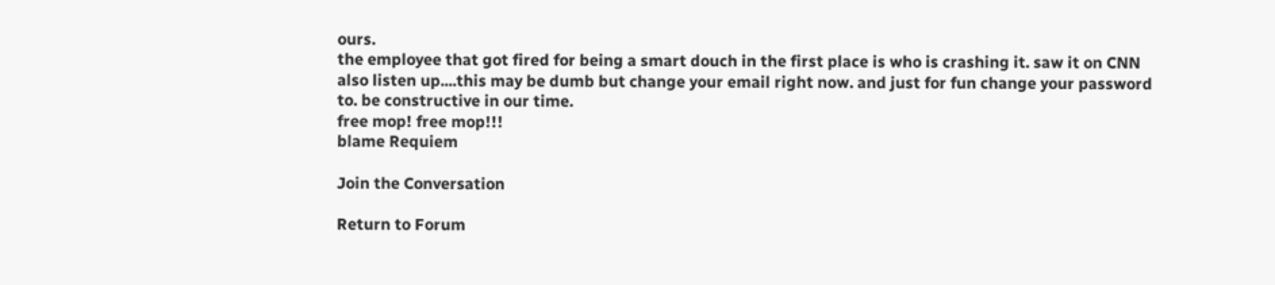ours.
the employee that got fired for being a smart douch in the first place is who is crashing it. saw it on CNN
also listen up....this may be dumb but change your email right now. and just for fun change your password to. be constructive in our time.
free mop! free mop!!!
blame Requiem

Join the Conversation

Return to Forum